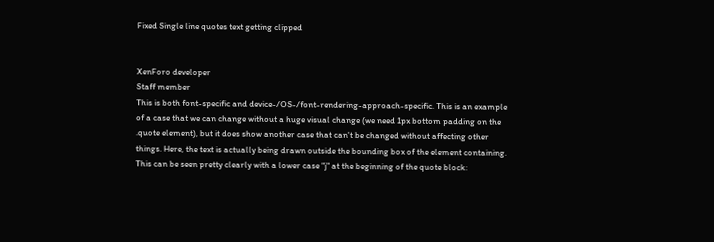Fixed Single line quotes text getting clipped


XenForo developer
Staff member
This is both font-specific and device-/OS-/font-rendering-approach-specific. This is an example of a case that we can change without a huge visual change (we need 1px bottom padding on the .quote element), but it does show another case that can't be changed without affecting other things. Here, the text is actually being drawn outside the bounding box of the element containing. This can be seen pretty clearly with a lower case "j" at the beginning of the quote block: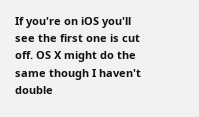If you're on iOS you'll see the first one is cut off. OS X might do the same though I haven't double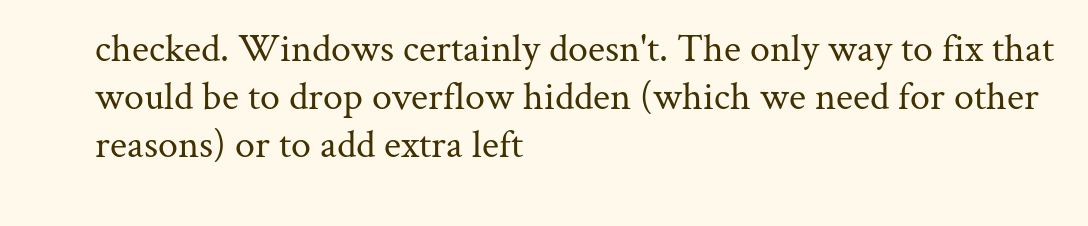checked. Windows certainly doesn't. The only way to fix that would be to drop overflow hidden (which we need for other reasons) or to add extra left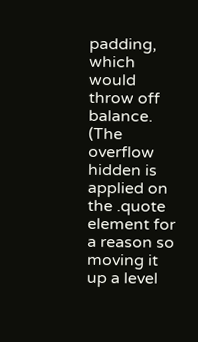padding, which would throw off balance. (The overflow hidden is applied on the .quote element for a reason so moving it up a level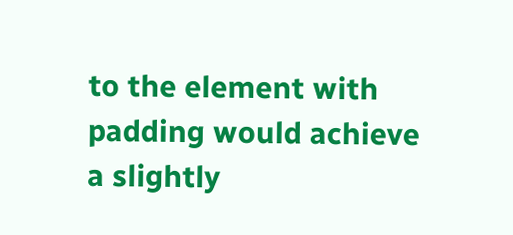to the element with padding would achieve a slightly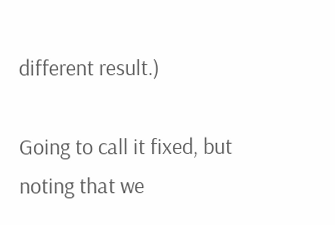different result.)

Going to call it fixed, but noting that we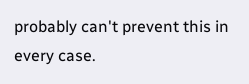probably can't prevent this in every case.